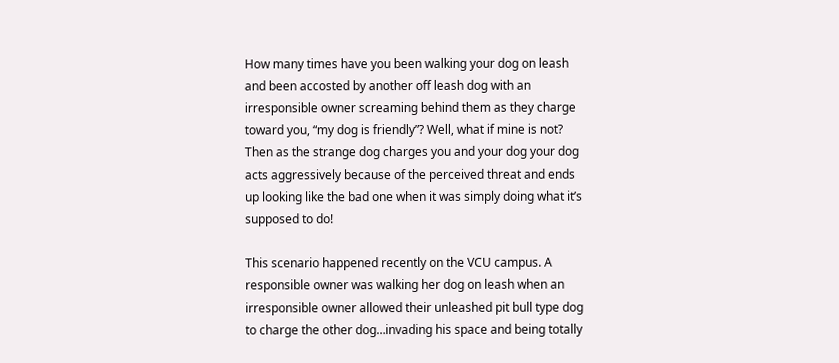How many times have you been walking your dog on leash and been accosted by another off leash dog with an irresponsible owner screaming behind them as they charge toward you, “my dog is friendly”? Well, what if mine is not? Then as the strange dog charges you and your dog your dog acts aggressively because of the perceived threat and ends up looking like the bad one when it was simply doing what it’s supposed to do!

This scenario happened recently on the VCU campus. A responsible owner was walking her dog on leash when an irresponsible owner allowed their unleashed pit bull type dog to charge the other dog…invading his space and being totally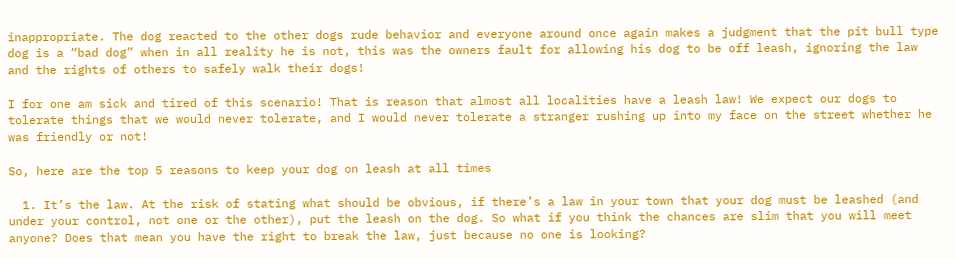inappropriate. The dog reacted to the other dogs rude behavior and everyone around once again makes a judgment that the pit bull type dog is a “bad dog” when in all reality he is not, this was the owners fault for allowing his dog to be off leash, ignoring the law and the rights of others to safely walk their dogs!

I for one am sick and tired of this scenario! That is reason that almost all localities have a leash law! We expect our dogs to tolerate things that we would never tolerate, and I would never tolerate a stranger rushing up into my face on the street whether he was friendly or not!

So, here are the top 5 reasons to keep your dog on leash at all times

  1. It’s the law. At the risk of stating what should be obvious, if there’s a law in your town that your dog must be leashed (and under your control, not one or the other), put the leash on the dog. So what if you think the chances are slim that you will meet anyone? Does that mean you have the right to break the law, just because no one is looking?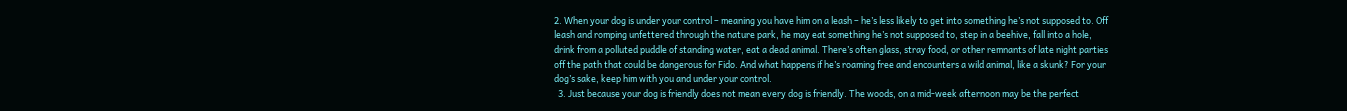2. When your dog is under your control – meaning you have him on a leash – he’s less likely to get into something he’s not supposed to. Off leash and romping unfettered through the nature park, he may eat something he’s not supposed to, step in a beehive, fall into a hole, drink from a polluted puddle of standing water, eat a dead animal. There’s often glass, stray food, or other remnants of late night parties off the path that could be dangerous for Fido. And what happens if he’s roaming free and encounters a wild animal, like a skunk? For your dog’s sake, keep him with you and under your control.
  3. Just because your dog is friendly does not mean every dog is friendly. The woods, on a mid-week afternoon may be the perfect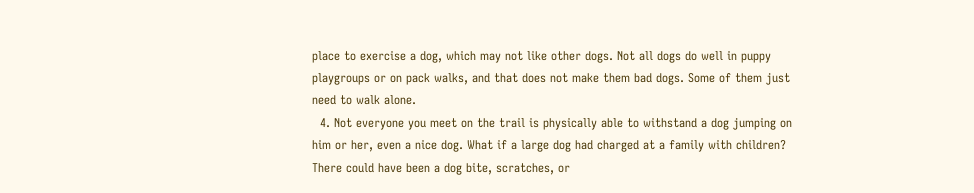place to exercise a dog, which may not like other dogs. Not all dogs do well in puppy playgroups or on pack walks, and that does not make them bad dogs. Some of them just need to walk alone.
  4. Not everyone you meet on the trail is physically able to withstand a dog jumping on him or her, even a nice dog. What if a large dog had charged at a family with children? There could have been a dog bite, scratches, or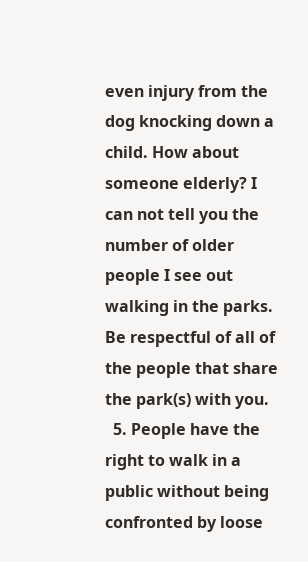even injury from the dog knocking down a child. How about someone elderly? I can not tell you the number of older people I see out walking in the parks. Be respectful of all of the people that share the park(s) with you.
  5. People have the right to walk in a public without being confronted by loose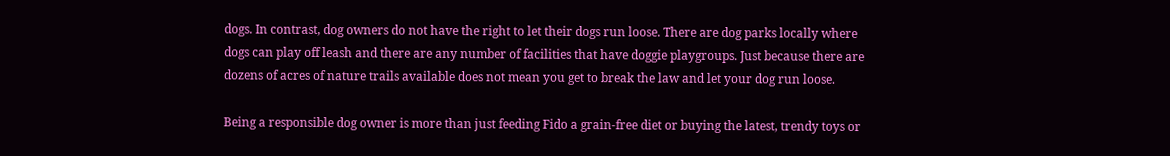dogs. In contrast, dog owners do not have the right to let their dogs run loose. There are dog parks locally where dogs can play off leash and there are any number of facilities that have doggie playgroups. Just because there are dozens of acres of nature trails available does not mean you get to break the law and let your dog run loose.

Being a responsible dog owner is more than just feeding Fido a grain-free diet or buying the latest, trendy toys or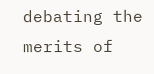debating the merits of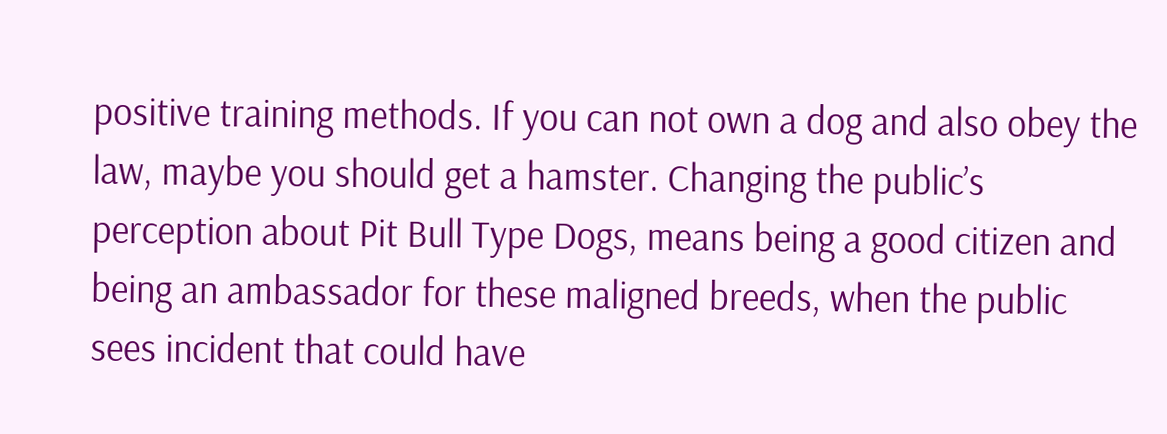positive training methods. If you can not own a dog and also obey the law, maybe you should get a hamster. Changing the public’s perception about Pit Bull Type Dogs, means being a good citizen and being an ambassador for these maligned breeds, when the public sees incident that could have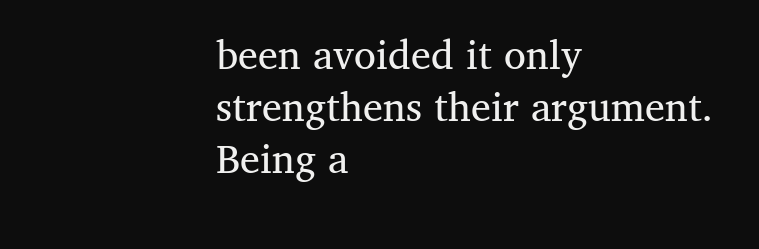been avoided it only strengthens their argument. Being a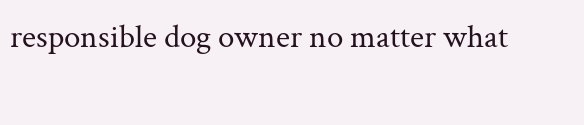responsible dog owner no matter what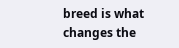breed is what changes the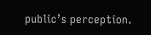public’s perception.